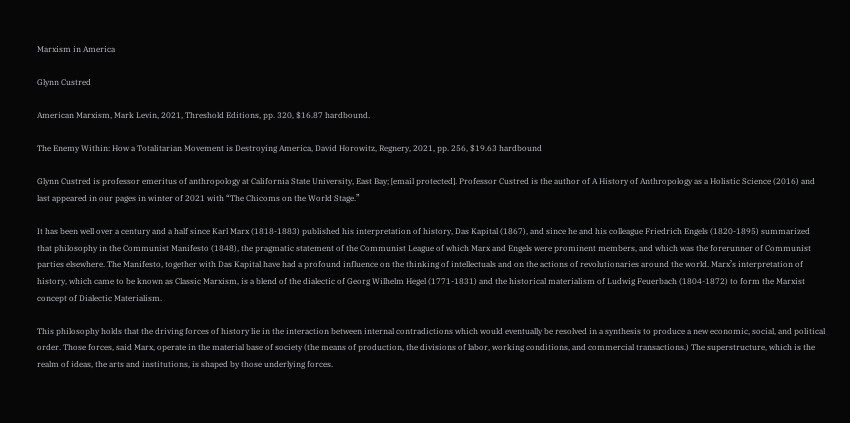Marxism in America

Glynn Custred

American Marxism, Mark Levin, 2021, Threshold Editions, pp. 320, $16.87 hardbound.

The Enemy Within: How a Totalitarian Movement is Destroying America, David Horowitz, Regnery, 2021, pp. 256, $19.63 hardbound

Glynn Custred is professor emeritus of anthropology at California State University, East Bay; [email protected]. Professor Custred is the author of A History of Anthropology as a Holistic Science (2016) and last appeared in our pages in winter of 2021 with “The Chicoms on the World Stage.”

It has been well over a century and a half since Karl Marx (1818-1883) published his interpretation of history, Das Kapital (1867), and since he and his colleague Friedrich Engels (1820-1895) summarized that philosophy in the Communist Manifesto (1848), the pragmatic statement of the Communist League of which Marx and Engels were prominent members, and which was the forerunner of Communist parties elsewhere. The Manifesto, together with Das Kapital have had a profound influence on the thinking of intellectuals and on the actions of revolutionaries around the world. Marx’s interpretation of history, which came to be known as Classic Marxism, is a blend of the dialectic of Georg Wilhelm Hegel (1771-1831) and the historical materialism of Ludwig Feuerbach (1804-1872) to form the Marxist concept of Dialectic Materialism.

This philosophy holds that the driving forces of history lie in the interaction between internal contradictions which would eventually be resolved in a synthesis to produce a new economic, social, and political order. Those forces, said Marx, operate in the material base of society (the means of production, the divisions of labor, working conditions, and commercial transactions.) The superstructure, which is the realm of ideas, the arts and institutions, is shaped by those underlying forces.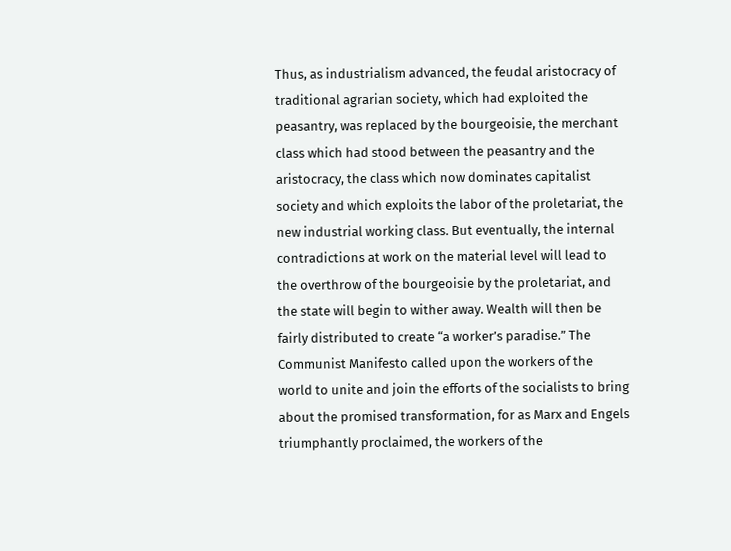Thus, as industrialism advanced, the feudal aristocracy of traditional agrarian society, which had exploited the peasantry, was replaced by the bourgeoisie, the merchant class which had stood between the peasantry and the aristocracy, the class which now dominates capitalist society and which exploits the labor of the proletariat, the new industrial working class. But eventually, the internal contradictions at work on the material level will lead to the overthrow of the bourgeoisie by the proletariat, and the state will begin to wither away. Wealth will then be fairly distributed to create “a worker’s paradise.” The Communist Manifesto called upon the workers of the world to unite and join the efforts of the socialists to bring about the promised transformation, for as Marx and Engels triumphantly proclaimed, the workers of the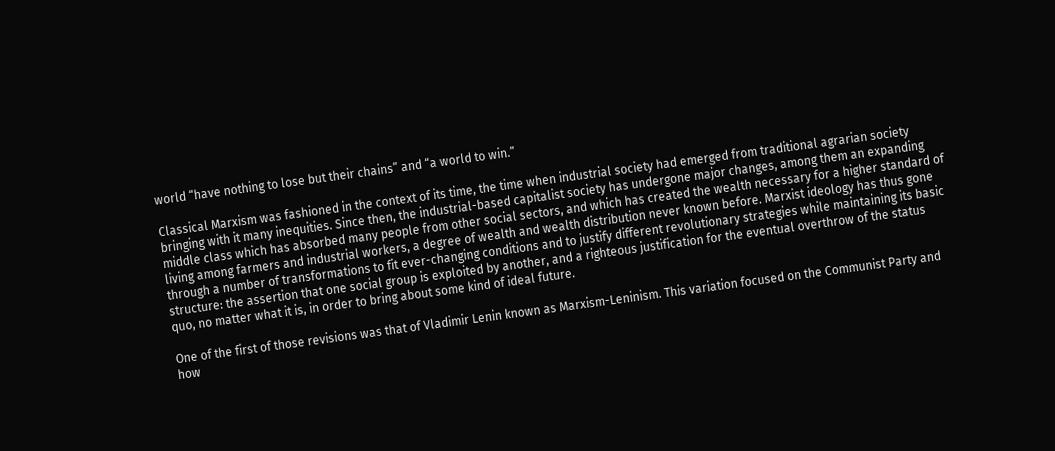world “have nothing to lose but their chains” and “a world to win.”

Classical Marxism was fashioned in the context of its time, the time when industrial society had emerged from traditional agrarian society bringing with it many inequities. Since then, the industrial-based capitalist society has undergone major changes, among them an expanding middle class which has absorbed many people from other social sectors, and which has created the wealth necessary for a higher standard of living among farmers and industrial workers, a degree of wealth and wealth distribution never known before. Marxist ideology has thus gone through a number of transformations to fit ever-changing conditions and to justify different revolutionary strategies while maintaining its basic structure: the assertion that one social group is exploited by another, and a righteous justification for the eventual overthrow of the status quo, no matter what it is, in order to bring about some kind of ideal future.

One of the first of those revisions was that of Vladimir Lenin known as Marxism-Leninism. This variation focused on the Communist Party and how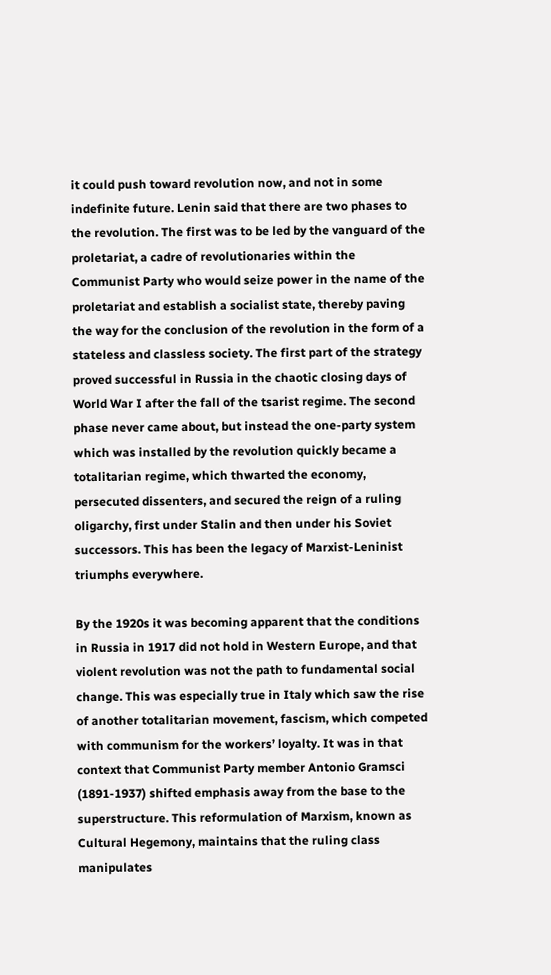it could push toward revolution now, and not in some indefinite future. Lenin said that there are two phases to the revolution. The first was to be led by the vanguard of the proletariat, a cadre of revolutionaries within the Communist Party who would seize power in the name of the proletariat and establish a socialist state, thereby paving the way for the conclusion of the revolution in the form of a stateless and classless society. The first part of the strategy proved successful in Russia in the chaotic closing days of World War I after the fall of the tsarist regime. The second phase never came about, but instead the one-party system which was installed by the revolution quickly became a totalitarian regime, which thwarted the economy, persecuted dissenters, and secured the reign of a ruling oligarchy, first under Stalin and then under his Soviet successors. This has been the legacy of Marxist-Leninist triumphs everywhere.

By the 1920s it was becoming apparent that the conditions in Russia in 1917 did not hold in Western Europe, and that violent revolution was not the path to fundamental social change. This was especially true in Italy which saw the rise of another totalitarian movement, fascism, which competed with communism for the workers’ loyalty. It was in that context that Communist Party member Antonio Gramsci (1891-1937) shifted emphasis away from the base to the superstructure. This reformulation of Marxism, known as Cultural Hegemony, maintains that the ruling class manipulates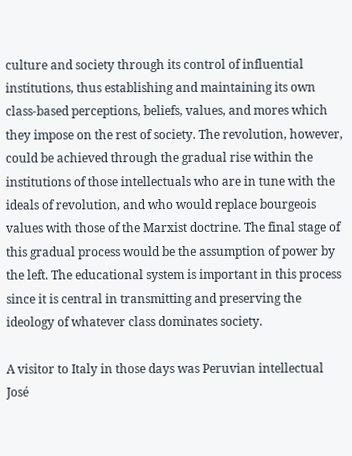culture and society through its control of influential institutions, thus establishing and maintaining its own class-based perceptions, beliefs, values, and mores which they impose on the rest of society. The revolution, however, could be achieved through the gradual rise within the institutions of those intellectuals who are in tune with the ideals of revolution, and who would replace bourgeois values with those of the Marxist doctrine. The final stage of this gradual process would be the assumption of power by the left. The educational system is important in this process since it is central in transmitting and preserving the ideology of whatever class dominates society.

A visitor to Italy in those days was Peruvian intellectual José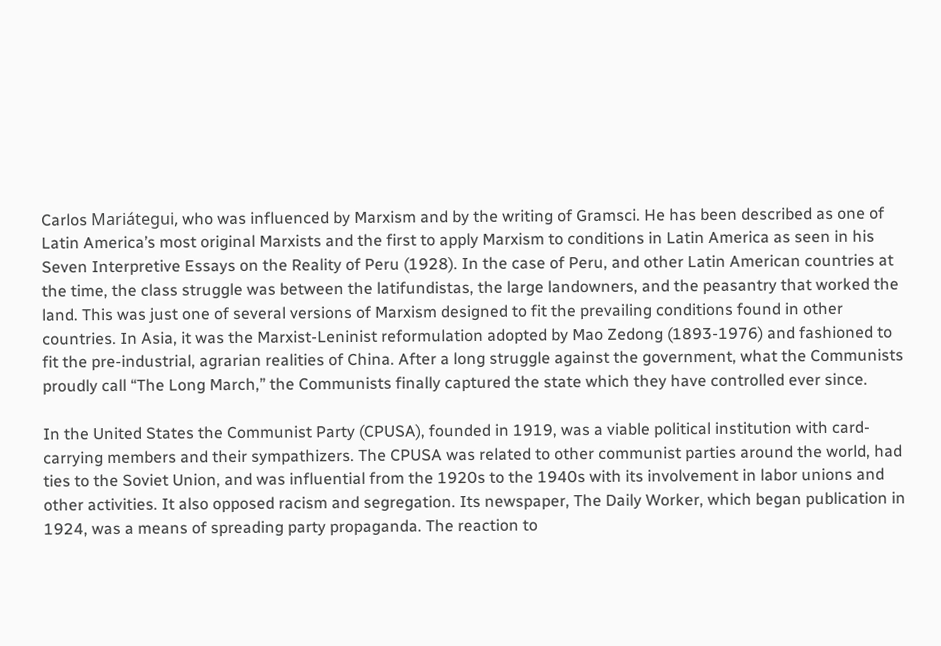Carlos Mariátegui, who was influenced by Marxism and by the writing of Gramsci. He has been described as one of Latin America’s most original Marxists and the first to apply Marxism to conditions in Latin America as seen in his Seven Interpretive Essays on the Reality of Peru (1928). In the case of Peru, and other Latin American countries at the time, the class struggle was between the latifundistas, the large landowners, and the peasantry that worked the land. This was just one of several versions of Marxism designed to fit the prevailing conditions found in other countries. In Asia, it was the Marxist-Leninist reformulation adopted by Mao Zedong (1893-1976) and fashioned to fit the pre-industrial, agrarian realities of China. After a long struggle against the government, what the Communists proudly call “The Long March,” the Communists finally captured the state which they have controlled ever since.

In the United States the Communist Party (CPUSA), founded in 1919, was a viable political institution with card-carrying members and their sympathizers. The CPUSA was related to other communist parties around the world, had ties to the Soviet Union, and was influential from the 1920s to the 1940s with its involvement in labor unions and other activities. It also opposed racism and segregation. Its newspaper, The Daily Worker, which began publication in 1924, was a means of spreading party propaganda. The reaction to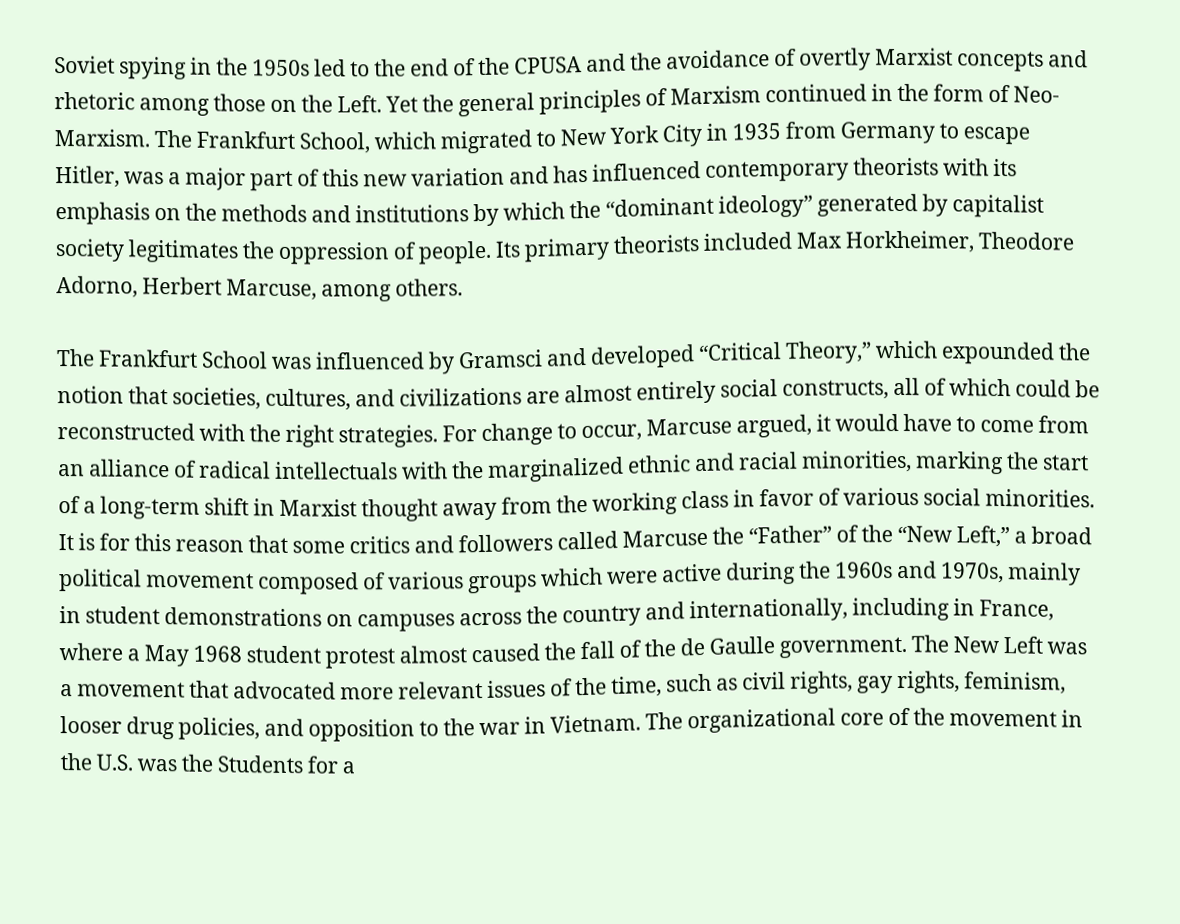Soviet spying in the 1950s led to the end of the CPUSA and the avoidance of overtly Marxist concepts and rhetoric among those on the Left. Yet the general principles of Marxism continued in the form of Neo-Marxism. The Frankfurt School, which migrated to New York City in 1935 from Germany to escape Hitler, was a major part of this new variation and has influenced contemporary theorists with its emphasis on the methods and institutions by which the “dominant ideology” generated by capitalist society legitimates the oppression of people. Its primary theorists included Max Horkheimer, Theodore Adorno, Herbert Marcuse, among others.

The Frankfurt School was influenced by Gramsci and developed “Critical Theory,” which expounded the notion that societies, cultures, and civilizations are almost entirely social constructs, all of which could be reconstructed with the right strategies. For change to occur, Marcuse argued, it would have to come from an alliance of radical intellectuals with the marginalized ethnic and racial minorities, marking the start of a long-term shift in Marxist thought away from the working class in favor of various social minorities. It is for this reason that some critics and followers called Marcuse the “Father” of the “New Left,” a broad political movement composed of various groups which were active during the 1960s and 1970s, mainly in student demonstrations on campuses across the country and internationally, including in France, where a May 1968 student protest almost caused the fall of the de Gaulle government. The New Left was a movement that advocated more relevant issues of the time, such as civil rights, gay rights, feminism, looser drug policies, and opposition to the war in Vietnam. The organizational core of the movement in the U.S. was the Students for a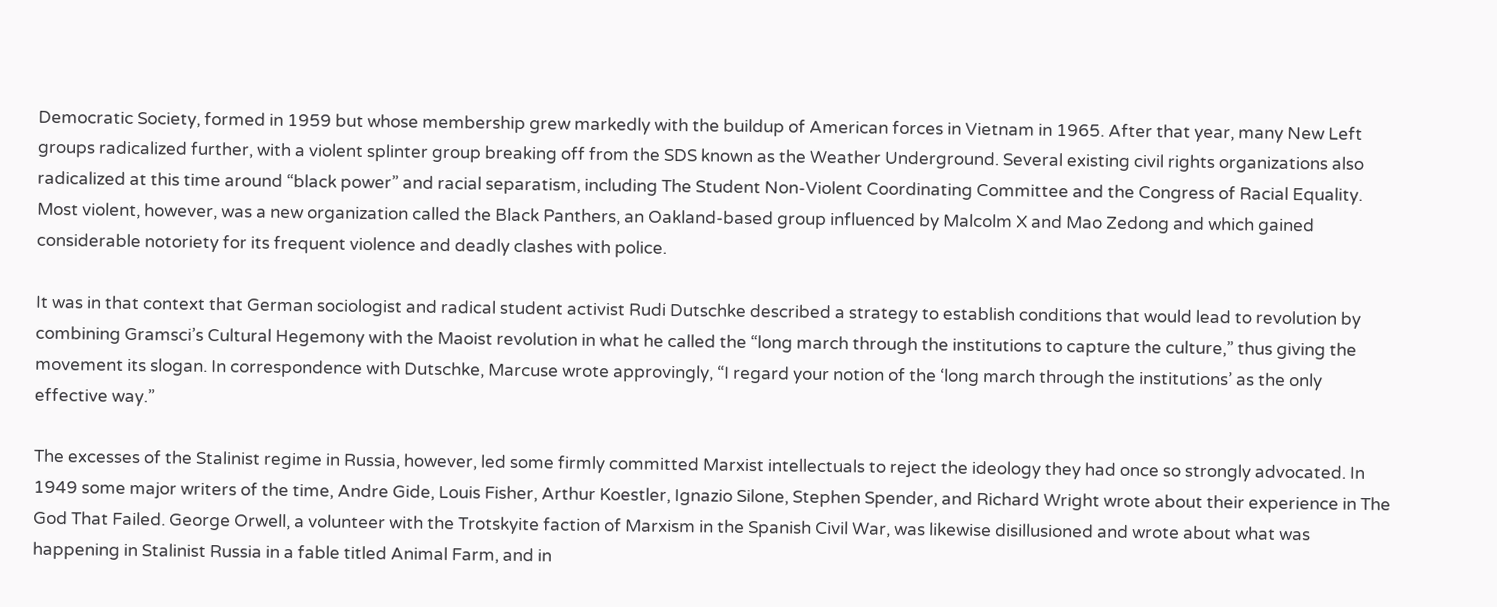Democratic Society, formed in 1959 but whose membership grew markedly with the buildup of American forces in Vietnam in 1965. After that year, many New Left groups radicalized further, with a violent splinter group breaking off from the SDS known as the Weather Underground. Several existing civil rights organizations also radicalized at this time around “black power” and racial separatism, including The Student Non-Violent Coordinating Committee and the Congress of Racial Equality. Most violent, however, was a new organization called the Black Panthers, an Oakland-based group influenced by Malcolm X and Mao Zedong and which gained considerable notoriety for its frequent violence and deadly clashes with police.

It was in that context that German sociologist and radical student activist Rudi Dutschke described a strategy to establish conditions that would lead to revolution by combining Gramsci’s Cultural Hegemony with the Maoist revolution in what he called the “long march through the institutions to capture the culture,” thus giving the movement its slogan. In correspondence with Dutschke, Marcuse wrote approvingly, “I regard your notion of the ‘long march through the institutions’ as the only effective way.”

The excesses of the Stalinist regime in Russia, however, led some firmly committed Marxist intellectuals to reject the ideology they had once so strongly advocated. In 1949 some major writers of the time, Andre Gide, Louis Fisher, Arthur Koestler, Ignazio Silone, Stephen Spender, and Richard Wright wrote about their experience in The God That Failed. George Orwell, a volunteer with the Trotskyite faction of Marxism in the Spanish Civil War, was likewise disillusioned and wrote about what was happening in Stalinist Russia in a fable titled Animal Farm, and in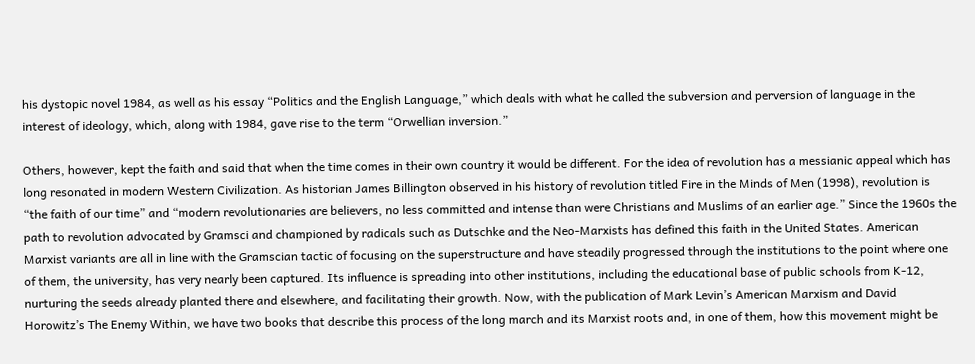his dystopic novel 1984, as well as his essay “Politics and the English Language,” which deals with what he called the subversion and perversion of language in the interest of ideology, which, along with 1984, gave rise to the term “Orwellian inversion.”

Others, however, kept the faith and said that when the time comes in their own country it would be different. For the idea of revolution has a messianic appeal which has long resonated in modern Western Civilization. As historian James Billington observed in his history of revolution titled Fire in the Minds of Men (1998), revolution is “the faith of our time” and “modern revolutionaries are believers, no less committed and intense than were Christians and Muslims of an earlier age.” Since the 1960s the path to revolution advocated by Gramsci and championed by radicals such as Dutschke and the Neo-Marxists has defined this faith in the United States. American Marxist variants are all in line with the Gramscian tactic of focusing on the superstructure and have steadily progressed through the institutions to the point where one of them, the university, has very nearly been captured. Its influence is spreading into other institutions, including the educational base of public schools from K-12, nurturing the seeds already planted there and elsewhere, and facilitating their growth. Now, with the publication of Mark Levin’s American Marxism and David Horowitz’s The Enemy Within, we have two books that describe this process of the long march and its Marxist roots and, in one of them, how this movement might be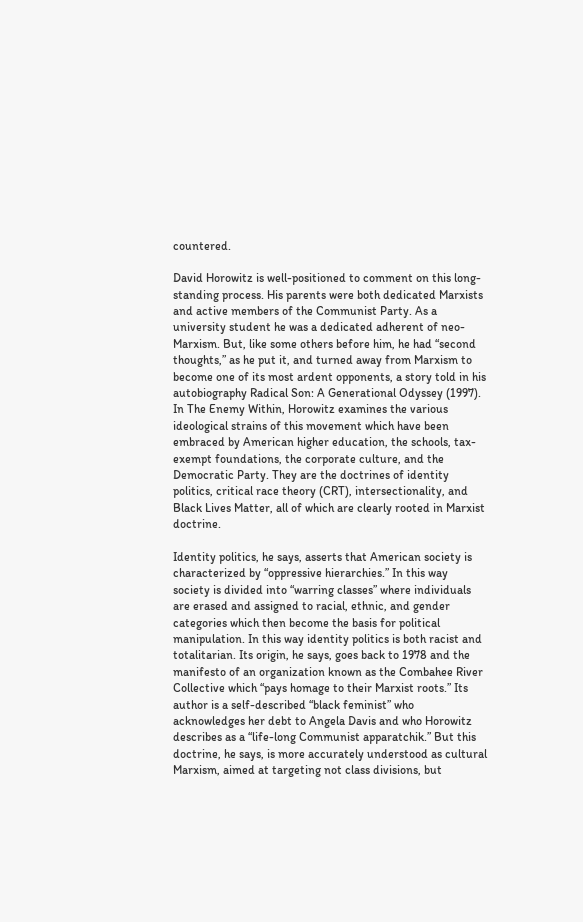countered.

David Horowitz is well-positioned to comment on this long-standing process. His parents were both dedicated Marxists and active members of the Communist Party. As a university student he was a dedicated adherent of neo-Marxism. But, like some others before him, he had “second thoughts,” as he put it, and turned away from Marxism to become one of its most ardent opponents, a story told in his autobiography Radical Son: A Generational Odyssey (1997). In The Enemy Within, Horowitz examines the various ideological strains of this movement which have been embraced by American higher education, the schools, tax-exempt foundations, the corporate culture, and the Democratic Party. They are the doctrines of identity politics, critical race theory (CRT), intersectionality, and Black Lives Matter, all of which are clearly rooted in Marxist doctrine.

Identity politics, he says, asserts that American society is characterized by “oppressive hierarchies.” In this way society is divided into “warring classes” where individuals are erased and assigned to racial, ethnic, and gender categories which then become the basis for political manipulation. In this way identity politics is both racist and totalitarian. Its origin, he says, goes back to 1978 and the manifesto of an organization known as the Combahee River Collective which “pays homage to their Marxist roots.” Its author is a self-described “black feminist” who acknowledges her debt to Angela Davis and who Horowitz describes as a “life-long Communist apparatchik.” But this doctrine, he says, is more accurately understood as cultural Marxism, aimed at targeting not class divisions, but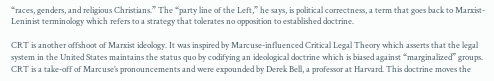“races, genders, and religious Christians.” The “party line of the Left,” he says, is political correctness, a term that goes back to Marxist-Leninist terminology which refers to a strategy that tolerates no opposition to established doctrine.

CRT is another offshoot of Marxist ideology. It was inspired by Marcuse-influenced Critical Legal Theory which asserts that the legal system in the United States maintains the status quo by codifying an ideological doctrine which is biased against “marginalized” groups. CRT is a take-off of Marcuse’s pronouncements and were expounded by Derek Bell, a professor at Harvard. This doctrine moves the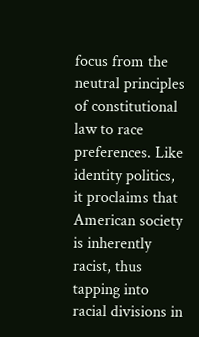focus from the neutral principles of constitutional law to race preferences. Like identity politics, it proclaims that American society is inherently racist, thus tapping into racial divisions in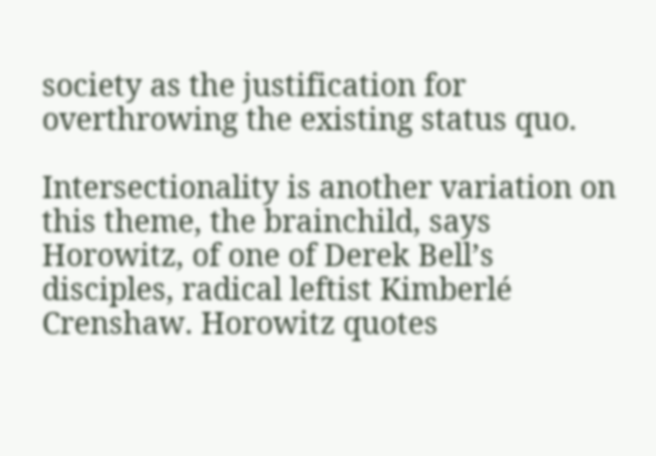society as the justification for overthrowing the existing status quo.

Intersectionality is another variation on this theme, the brainchild, says Horowitz, of one of Derek Bell’s disciples, radical leftist Kimberlé Crenshaw. Horowitz quotes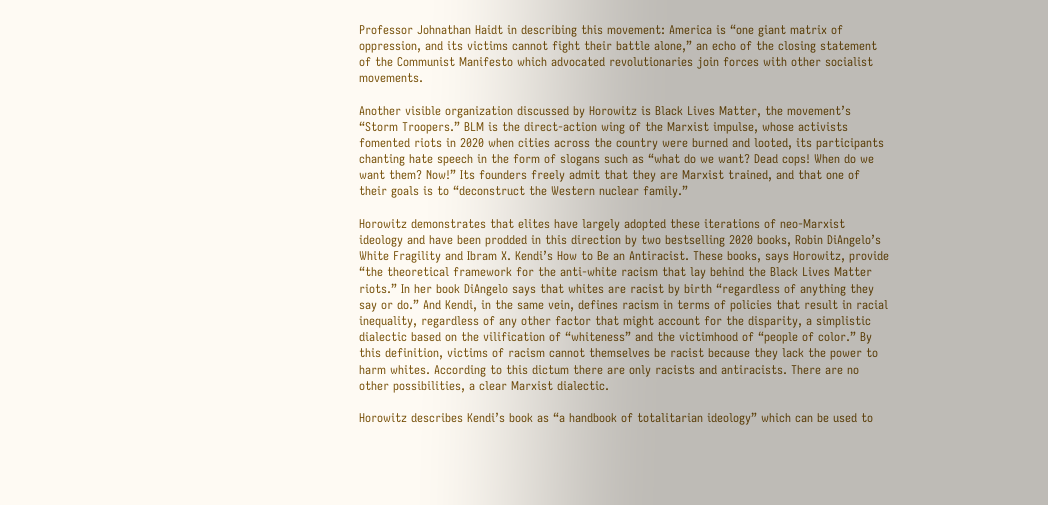Professor Johnathan Haidt in describing this movement: America is “one giant matrix of oppression, and its victims cannot fight their battle alone,” an echo of the closing statement of the Communist Manifesto which advocated revolutionaries join forces with other socialist movements.

Another visible organization discussed by Horowitz is Black Lives Matter, the movement’s “Storm Troopers.” BLM is the direct-action wing of the Marxist impulse, whose activists fomented riots in 2020 when cities across the country were burned and looted, its participants chanting hate speech in the form of slogans such as “what do we want? Dead cops! When do we want them? Now!” Its founders freely admit that they are Marxist trained, and that one of their goals is to “deconstruct the Western nuclear family.”

Horowitz demonstrates that elites have largely adopted these iterations of neo-Marxist ideology and have been prodded in this direction by two bestselling 2020 books, Robin DiAngelo’s White Fragility and Ibram X. Kendi’s How to Be an Antiracist. These books, says Horowitz, provide “the theoretical framework for the anti-white racism that lay behind the Black Lives Matter riots.” In her book DiAngelo says that whites are racist by birth “regardless of anything they say or do.” And Kendi, in the same vein, defines racism in terms of policies that result in racial inequality, regardless of any other factor that might account for the disparity, a simplistic dialectic based on the vilification of “whiteness” and the victimhood of “people of color.” By this definition, victims of racism cannot themselves be racist because they lack the power to harm whites. According to this dictum there are only racists and antiracists. There are no other possibilities, a clear Marxist dialectic.

Horowitz describes Kendi’s book as “a handbook of totalitarian ideology” which can be used to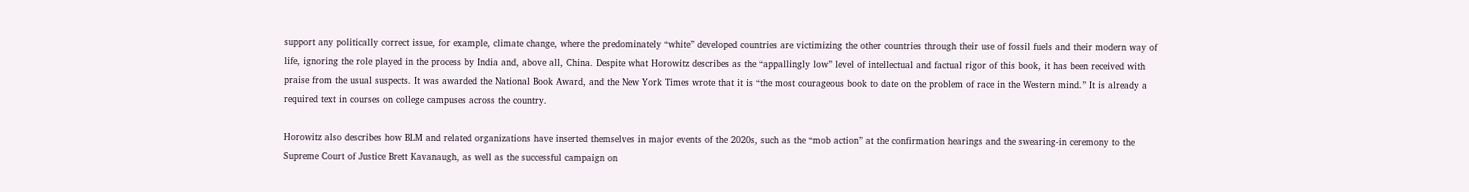support any politically correct issue, for example, climate change, where the predominately “white” developed countries are victimizing the other countries through their use of fossil fuels and their modern way of life, ignoring the role played in the process by India and, above all, China. Despite what Horowitz describes as the “appallingly low” level of intellectual and factual rigor of this book, it has been received with praise from the usual suspects. It was awarded the National Book Award, and the New York Times wrote that it is “the most courageous book to date on the problem of race in the Western mind.” It is already a required text in courses on college campuses across the country.

Horowitz also describes how BLM and related organizations have inserted themselves in major events of the 2020s, such as the “mob action” at the confirmation hearings and the swearing-in ceremony to the Supreme Court of Justice Brett Kavanaugh, as well as the successful campaign on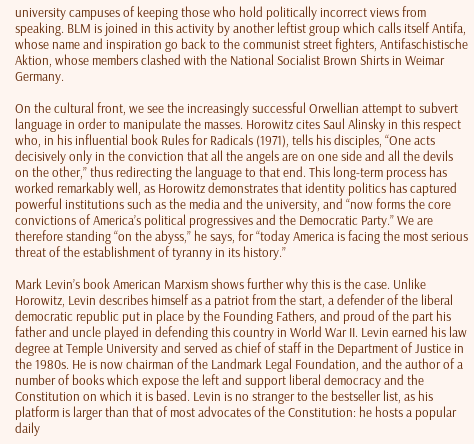university campuses of keeping those who hold politically incorrect views from speaking. BLM is joined in this activity by another leftist group which calls itself Antifa, whose name and inspiration go back to the communist street fighters, Antifaschistische Aktion, whose members clashed with the National Socialist Brown Shirts in Weimar Germany.

On the cultural front, we see the increasingly successful Orwellian attempt to subvert language in order to manipulate the masses. Horowitz cites Saul Alinsky in this respect who, in his influential book Rules for Radicals (1971), tells his disciples, “One acts decisively only in the conviction that all the angels are on one side and all the devils on the other,” thus redirecting the language to that end. This long-term process has worked remarkably well, as Horowitz demonstrates that identity politics has captured powerful institutions such as the media and the university, and “now forms the core convictions of America’s political progressives and the Democratic Party.” We are therefore standing “on the abyss,” he says, for “today America is facing the most serious threat of the establishment of tyranny in its history.”

Mark Levin’s book American Marxism shows further why this is the case. Unlike Horowitz, Levin describes himself as a patriot from the start, a defender of the liberal democratic republic put in place by the Founding Fathers, and proud of the part his father and uncle played in defending this country in World War II. Levin earned his law degree at Temple University and served as chief of staff in the Department of Justice in the 1980s. He is now chairman of the Landmark Legal Foundation, and the author of a number of books which expose the left and support liberal democracy and the Constitution on which it is based. Levin is no stranger to the bestseller list, as his platform is larger than that of most advocates of the Constitution: he hosts a popular daily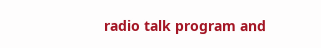radio talk program and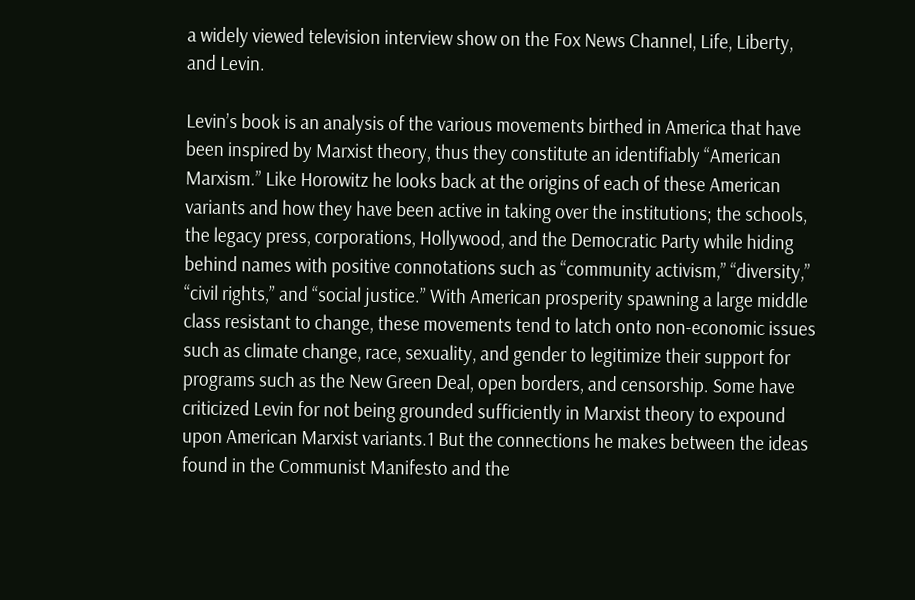a widely viewed television interview show on the Fox News Channel, Life, Liberty, and Levin.

Levin’s book is an analysis of the various movements birthed in America that have been inspired by Marxist theory, thus they constitute an identifiably “American Marxism.” Like Horowitz he looks back at the origins of each of these American variants and how they have been active in taking over the institutions; the schools, the legacy press, corporations, Hollywood, and the Democratic Party while hiding behind names with positive connotations such as “community activism,” “diversity,” “civil rights,” and “social justice.” With American prosperity spawning a large middle class resistant to change, these movements tend to latch onto non-economic issues such as climate change, race, sexuality, and gender to legitimize their support for programs such as the New Green Deal, open borders, and censorship. Some have criticized Levin for not being grounded sufficiently in Marxist theory to expound upon American Marxist variants.1 But the connections he makes between the ideas found in the Communist Manifesto and the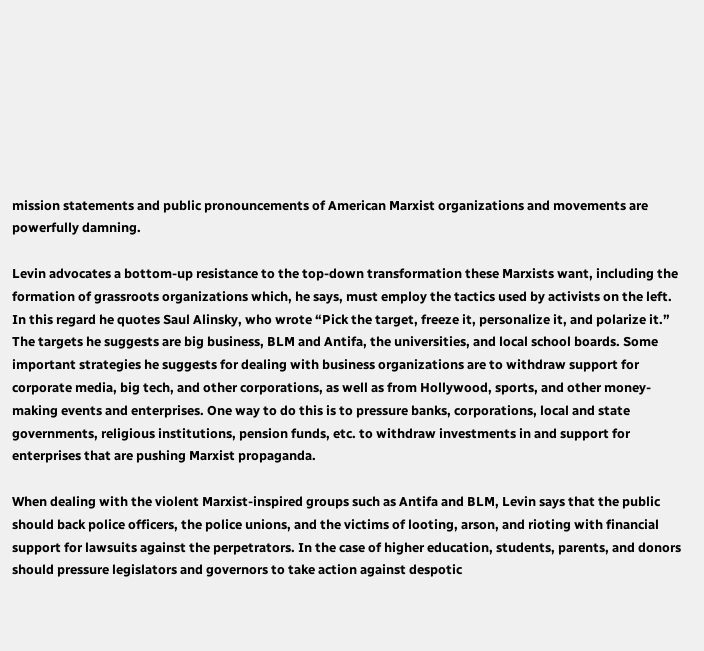mission statements and public pronouncements of American Marxist organizations and movements are powerfully damning.

Levin advocates a bottom-up resistance to the top-down transformation these Marxists want, including the formation of grassroots organizations which, he says, must employ the tactics used by activists on the left. In this regard he quotes Saul Alinsky, who wrote “Pick the target, freeze it, personalize it, and polarize it.” The targets he suggests are big business, BLM and Antifa, the universities, and local school boards. Some important strategies he suggests for dealing with business organizations are to withdraw support for corporate media, big tech, and other corporations, as well as from Hollywood, sports, and other money-making events and enterprises. One way to do this is to pressure banks, corporations, local and state governments, religious institutions, pension funds, etc. to withdraw investments in and support for enterprises that are pushing Marxist propaganda.

When dealing with the violent Marxist-inspired groups such as Antifa and BLM, Levin says that the public should back police officers, the police unions, and the victims of looting, arson, and rioting with financial support for lawsuits against the perpetrators. In the case of higher education, students, parents, and donors should pressure legislators and governors to take action against despotic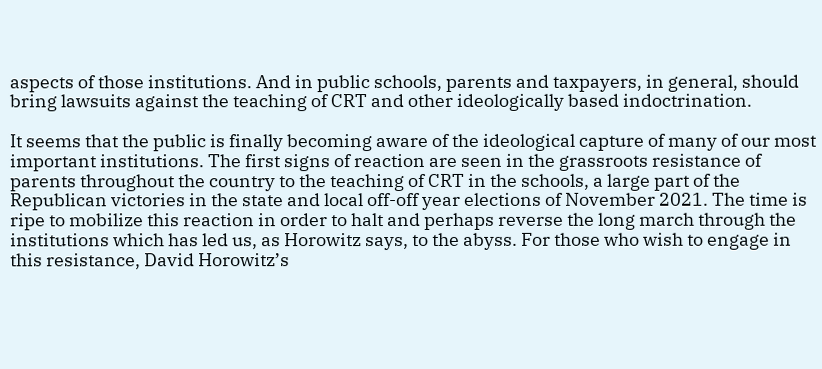aspects of those institutions. And in public schools, parents and taxpayers, in general, should bring lawsuits against the teaching of CRT and other ideologically based indoctrination.

It seems that the public is finally becoming aware of the ideological capture of many of our most important institutions. The first signs of reaction are seen in the grassroots resistance of parents throughout the country to the teaching of CRT in the schools, a large part of the Republican victories in the state and local off-off year elections of November 2021. The time is ripe to mobilize this reaction in order to halt and perhaps reverse the long march through the institutions which has led us, as Horowitz says, to the abyss. For those who wish to engage in this resistance, David Horowitz’s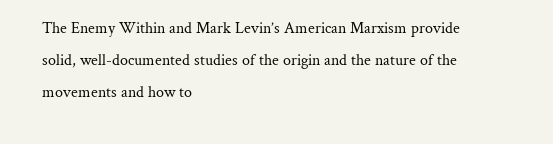The Enemy Within and Mark Levin’s American Marxism provide solid, well-documented studies of the origin and the nature of the movements and how to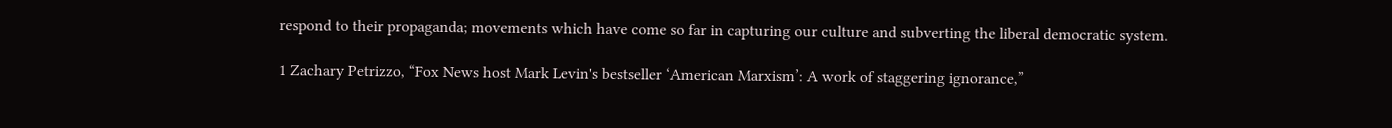respond to their propaganda; movements which have come so far in capturing our culture and subverting the liberal democratic system.

1 Zachary Petrizzo, “Fox News host Mark Levin's bestseller ‘American Marxism’: A work of staggering ignorance,”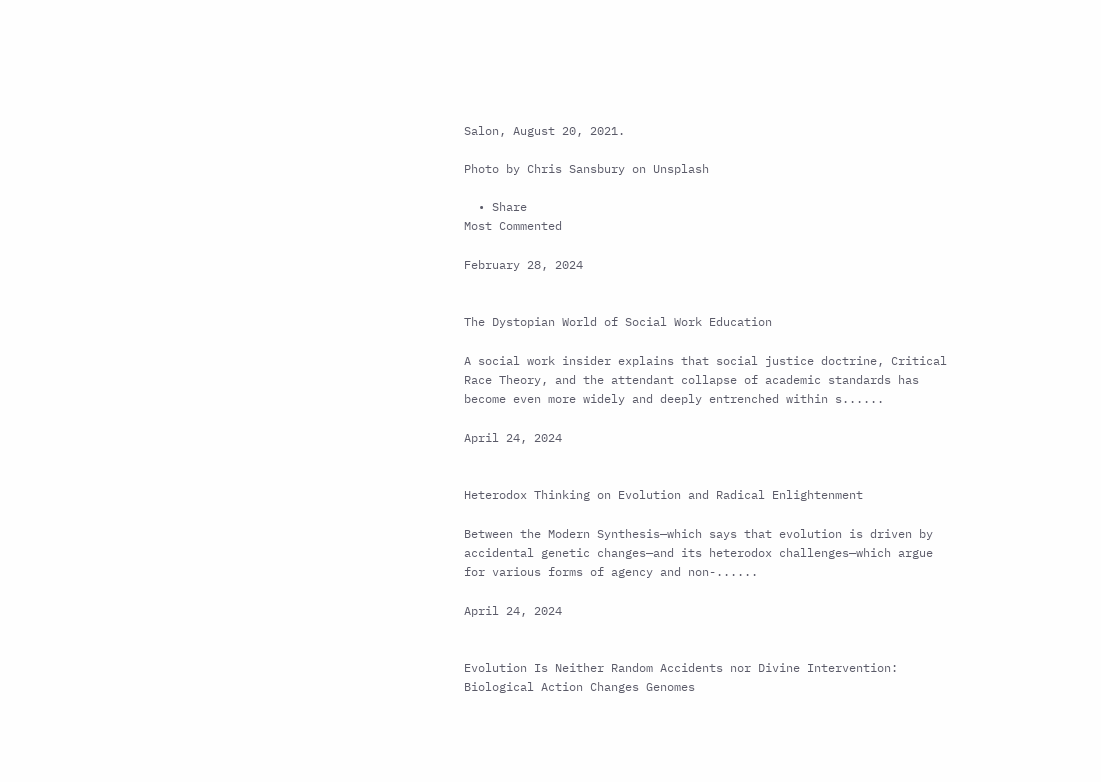Salon, August 20, 2021.

Photo by Chris Sansbury on Unsplash

  • Share
Most Commented

February 28, 2024


The Dystopian World of Social Work Education

A social work insider explains that social justice doctrine, Critical Race Theory, and the attendant collapse of academic standards has become even more widely and deeply entrenched within s......

April 24, 2024


Heterodox Thinking on Evolution and Radical Enlightenment

Between the Modern Synthesis—which says that evolution is driven by accidental genetic changes—and its heterodox challenges—which argue for various forms of agency and non-......

April 24, 2024


Evolution Is Neither Random Accidents nor Divine Intervention: Biological Action Changes Genomes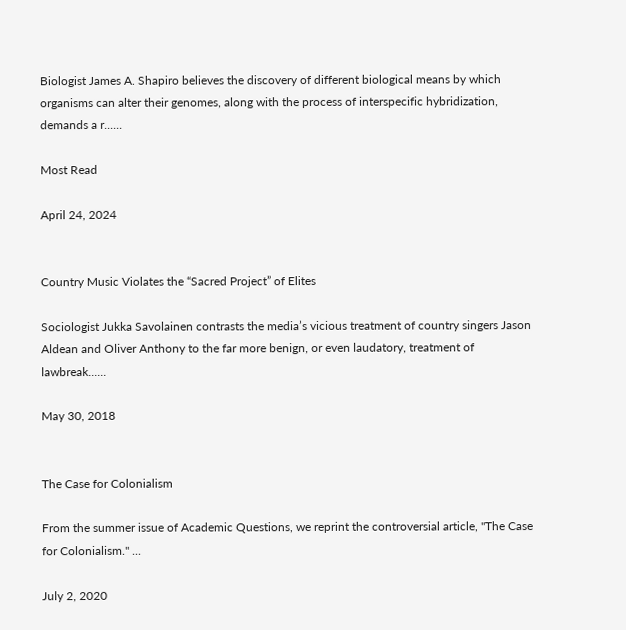Biologist James A. Shapiro believes the discovery of different biological means by which organisms can alter their genomes, along with the process of interspecific hybridization, demands a r......

Most Read

April 24, 2024


Country Music Violates the “Sacred Project” of Elites

Sociologist Jukka Savolainen contrasts the media’s vicious treatment of country singers Jason Aldean and Oliver Anthony to the far more benign, or even laudatory, treatment of lawbreak......

May 30, 2018


The Case for Colonialism

From the summer issue of Academic Questions, we reprint the controversial article, "The Case for Colonialism." ...

July 2, 2020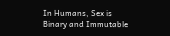In Humans, Sex is Binary and Immutable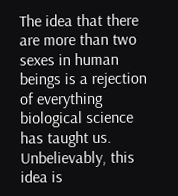The idea that there are more than two sexes in human beings is a rejection of everything biological science has taught us. Unbelievably, this idea is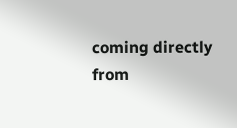coming directly from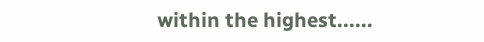within the highest......